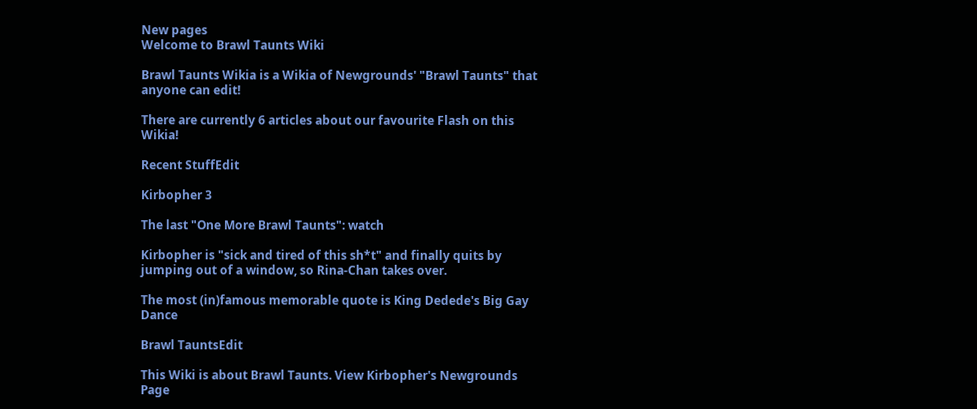New pages
Welcome to Brawl Taunts Wiki

Brawl Taunts Wikia is a Wikia of Newgrounds' "Brawl Taunts" that anyone can edit!

There are currently 6 articles about our favourite Flash on this Wikia!

Recent StuffEdit

Kirbopher 3

The last "One More Brawl Taunts": watch

Kirbopher is "sick and tired of this sh*t" and finally quits by jumping out of a window, so Rina-Chan takes over.

The most (in)famous memorable quote is King Dedede's Big Gay Dance

Brawl TauntsEdit

This Wiki is about Brawl Taunts. View Kirbopher's Newgrounds Page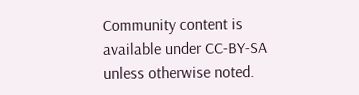Community content is available under CC-BY-SA unless otherwise noted.